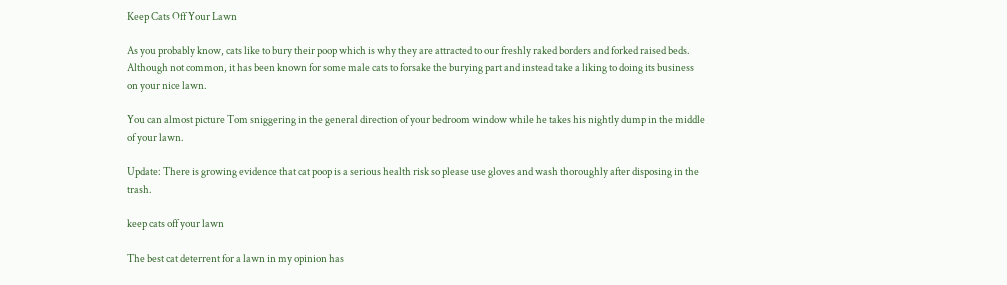Keep Cats Off Your Lawn

As you probably know, cats like to bury their poop which is why they are attracted to our freshly raked borders and forked raised beds. Although not common, it has been known for some male cats to forsake the burying part and instead take a liking to doing its business on your nice lawn.

You can almost picture Tom sniggering in the general direction of your bedroom window while he takes his nightly dump in the middle of your lawn.

Update: There is growing evidence that cat poop is a serious health risk so please use gloves and wash thoroughly after disposing in the trash.

keep cats off your lawn

The best cat deterrent for a lawn in my opinion has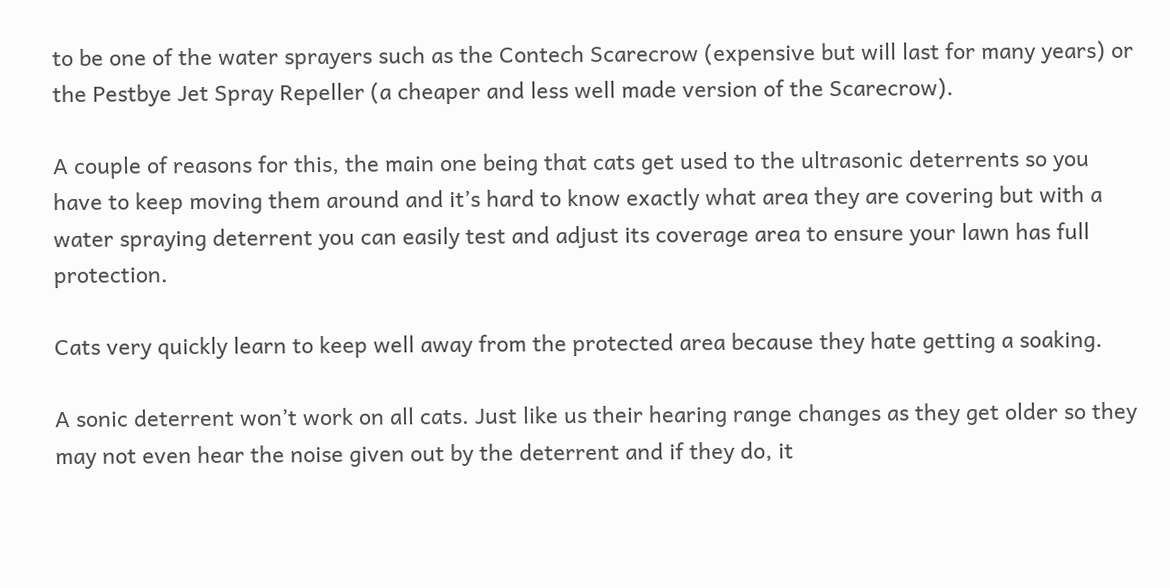to be one of the water sprayers such as the Contech Scarecrow (expensive but will last for many years) or the Pestbye Jet Spray Repeller (a cheaper and less well made version of the Scarecrow).

A couple of reasons for this, the main one being that cats get used to the ultrasonic deterrents so you have to keep moving them around and it’s hard to know exactly what area they are covering but with a water spraying deterrent you can easily test and adjust its coverage area to ensure your lawn has full protection.

Cats very quickly learn to keep well away from the protected area because they hate getting a soaking.

A sonic deterrent won’t work on all cats. Just like us their hearing range changes as they get older so they may not even hear the noise given out by the deterrent and if they do, it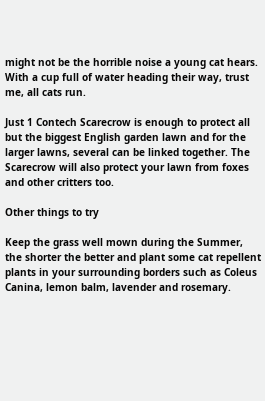might not be the horrible noise a young cat hears. With a cup full of water heading their way, trust me, all cats run.

Just 1 Contech Scarecrow is enough to protect all but the biggest English garden lawn and for the larger lawns, several can be linked together. The Scarecrow will also protect your lawn from foxes and other critters too.

Other things to try

Keep the grass well mown during the Summer, the shorter the better and plant some cat repellent plants in your surrounding borders such as Coleus Canina, lemon balm, lavender and rosemary.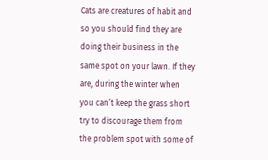Cats are creatures of habit and so you should find they are doing their business in the same spot on your lawn. If they are, during the winter when you can’t keep the grass short try to discourage them from the problem spot with some of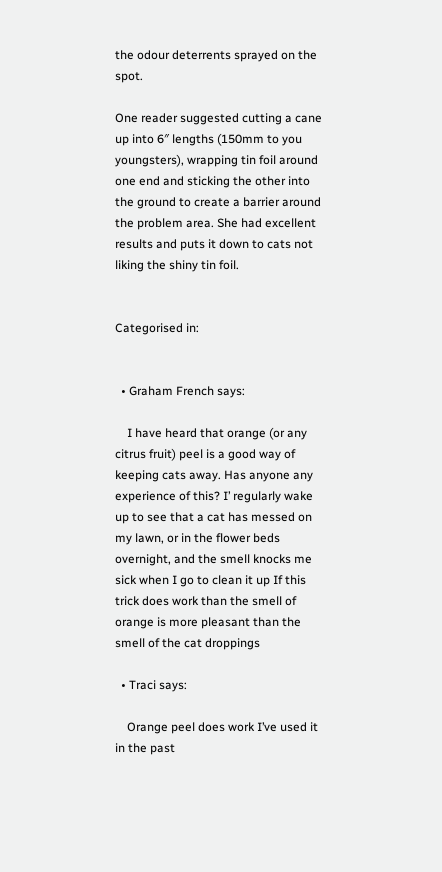the odour deterrents sprayed on the spot.

One reader suggested cutting a cane up into 6″ lengths (150mm to you youngsters), wrapping tin foil around one end and sticking the other into the ground to create a barrier around the problem area. She had excellent results and puts it down to cats not liking the shiny tin foil.


Categorised in:


  • Graham French says:

    I have heard that orange (or any citrus fruit) peel is a good way of keeping cats away. Has anyone any experience of this? I’ regularly wake up to see that a cat has messed on my lawn, or in the flower beds overnight, and the smell knocks me sick when I go to clean it up If this trick does work than the smell of orange is more pleasant than the smell of the cat droppings

  • Traci says:

    Orange peel does work I’ve used it in the past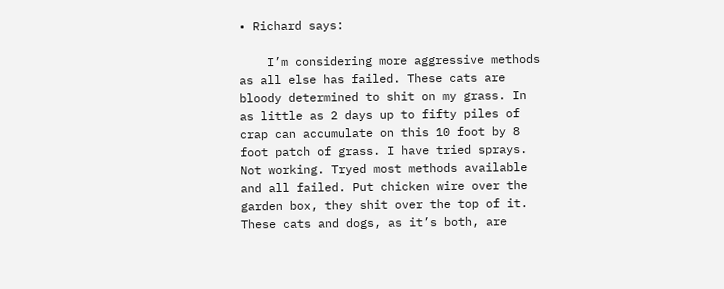• Richard says:

    I’m considering more aggressive methods as all else has failed. These cats are bloody determined to shit on my grass. In as little as 2 days up to fifty piles of crap can accumulate on this 10 foot by 8 foot patch of grass. I have tried sprays. Not working. Tryed most methods available and all failed. Put chicken wire over the garden box, they shit over the top of it. These cats and dogs, as it’s both, are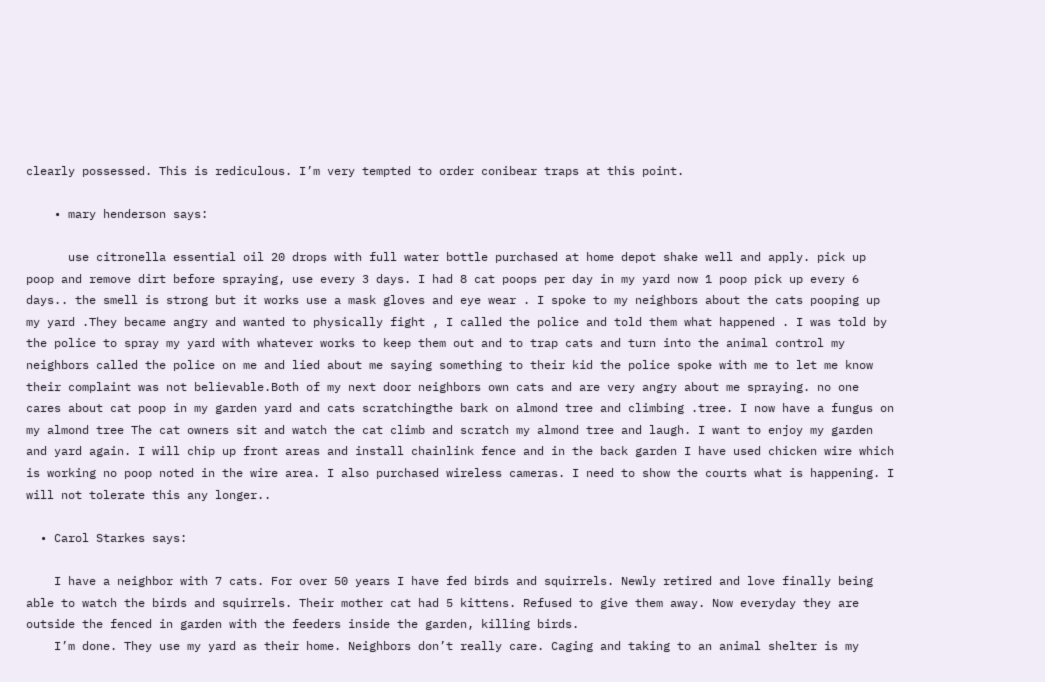clearly possessed. This is rediculous. I’m very tempted to order conibear traps at this point.

    • mary henderson says:

      use citronella essential oil 20 drops with full water bottle purchased at home depot shake well and apply. pick up poop and remove dirt before spraying, use every 3 days. I had 8 cat poops per day in my yard now 1 poop pick up every 6 days.. the smell is strong but it works use a mask gloves and eye wear . I spoke to my neighbors about the cats pooping up my yard .They became angry and wanted to physically fight , I called the police and told them what happened . I was told by the police to spray my yard with whatever works to keep them out and to trap cats and turn into the animal control my neighbors called the police on me and lied about me saying something to their kid the police spoke with me to let me know their complaint was not believable.Both of my next door neighbors own cats and are very angry about me spraying. no one cares about cat poop in my garden yard and cats scratchingthe bark on almond tree and climbing .tree. I now have a fungus on my almond tree The cat owners sit and watch the cat climb and scratch my almond tree and laugh. I want to enjoy my garden and yard again. I will chip up front areas and install chainlink fence and in the back garden I have used chicken wire which is working no poop noted in the wire area. I also purchased wireless cameras. I need to show the courts what is happening. I will not tolerate this any longer..

  • Carol Starkes says:

    I have a neighbor with 7 cats. For over 50 years I have fed birds and squirrels. Newly retired and love finally being able to watch the birds and squirrels. Their mother cat had 5 kittens. Refused to give them away. Now everyday they are outside the fenced in garden with the feeders inside the garden, killing birds.
    I’m done. They use my yard as their home. Neighbors don’t really care. Caging and taking to an animal shelter is my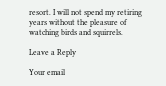resort. I will not spend my retiring years without the pleasure of watching birds and squirrels.

Leave a Reply

Your email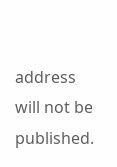address will not be published.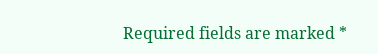Required fields are marked *